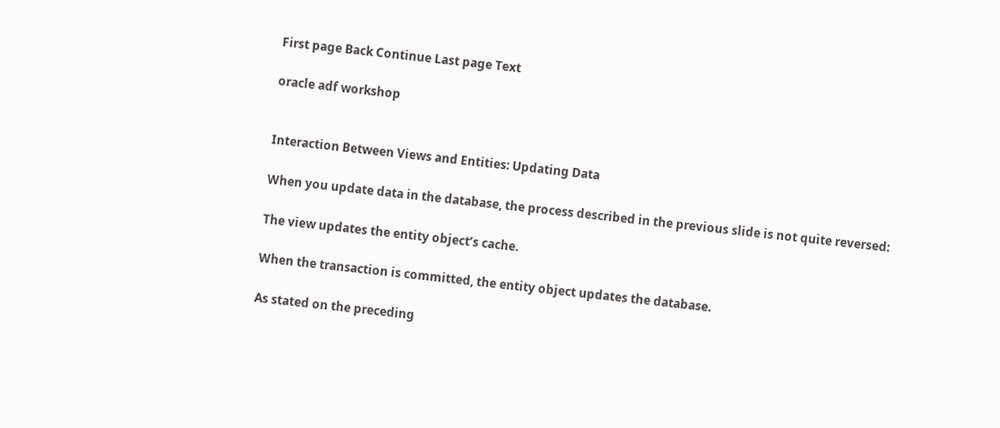First page Back Continue Last page Text

oracle adf workshop


Interaction Between Views and Entities: Updating Data

When you update data in the database, the process described in the previous slide is not quite reversed:

The view updates the entity object’s cache.

When the transaction is committed, the entity object updates the database.

As stated on the preceding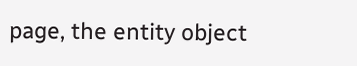page, the entity object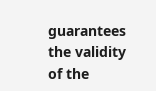guarantees the validity of the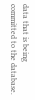data that is being committed to the database.